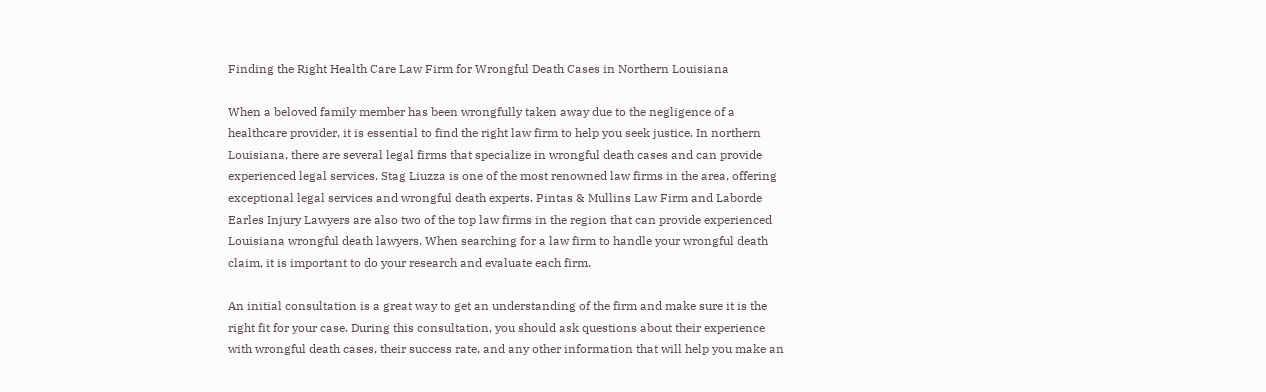Finding the Right Health Care Law Firm for Wrongful Death Cases in Northern Louisiana

When a beloved family member has been wrongfully taken away due to the negligence of a healthcare provider, it is essential to find the right law firm to help you seek justice. In northern Louisiana, there are several legal firms that specialize in wrongful death cases and can provide experienced legal services. Stag Liuzza is one of the most renowned law firms in the area, offering exceptional legal services and wrongful death experts. Pintas & Mullins Law Firm and Laborde Earles Injury Lawyers are also two of the top law firms in the region that can provide experienced Louisiana wrongful death lawyers. When searching for a law firm to handle your wrongful death claim, it is important to do your research and evaluate each firm.

An initial consultation is a great way to get an understanding of the firm and make sure it is the right fit for your case. During this consultation, you should ask questions about their experience with wrongful death cases, their success rate, and any other information that will help you make an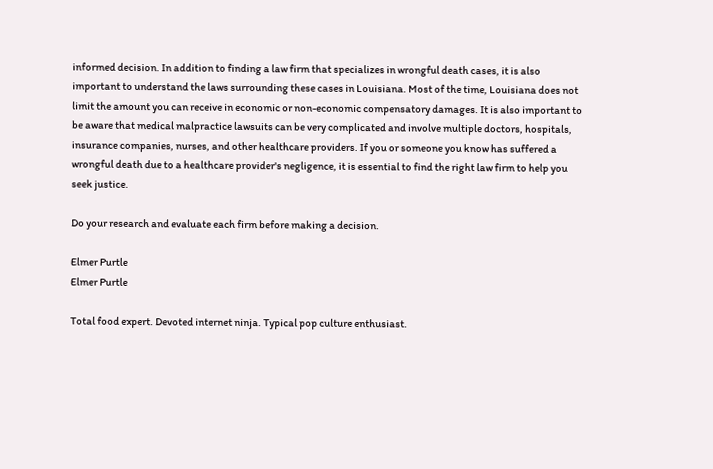informed decision. In addition to finding a law firm that specializes in wrongful death cases, it is also important to understand the laws surrounding these cases in Louisiana. Most of the time, Louisiana does not limit the amount you can receive in economic or non-economic compensatory damages. It is also important to be aware that medical malpractice lawsuits can be very complicated and involve multiple doctors, hospitals, insurance companies, nurses, and other healthcare providers. If you or someone you know has suffered a wrongful death due to a healthcare provider's negligence, it is essential to find the right law firm to help you seek justice.

Do your research and evaluate each firm before making a decision.

Elmer Purtle
Elmer Purtle

Total food expert. Devoted internet ninja. Typical pop culture enthusiast.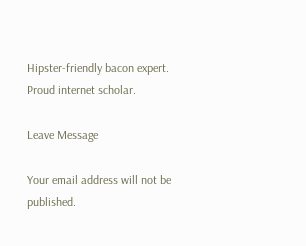Hipster-friendly bacon expert. Proud internet scholar.

Leave Message

Your email address will not be published.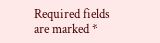Required fields are marked *